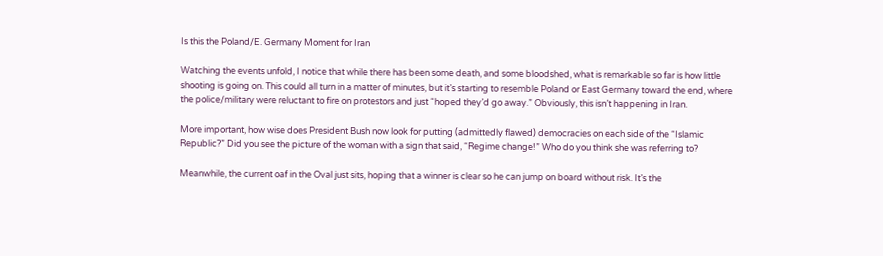Is this the Poland/E. Germany Moment for Iran

Watching the events unfold, I notice that while there has been some death, and some bloodshed, what is remarkable so far is how little shooting is going on. This could all turn in a matter of minutes, but it’s starting to resemble Poland or East Germany toward the end, where the police/military were reluctant to fire on protestors and just “hoped they’d go away.” Obviously, this isn’t happening in Iran.

More important, how wise does President Bush now look for putting (admittedly flawed) democracies on each side of the “Islamic Republic?” Did you see the picture of the woman with a sign that said, “Regime change!” Who do you think she was referring to?

Meanwhile, the current oaf in the Oval just sits, hoping that a winner is clear so he can jump on board without risk. It’s the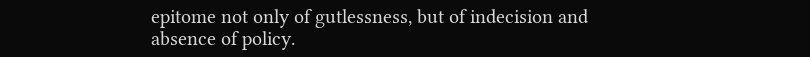epitome not only of gutlessness, but of indecision and absence of policy.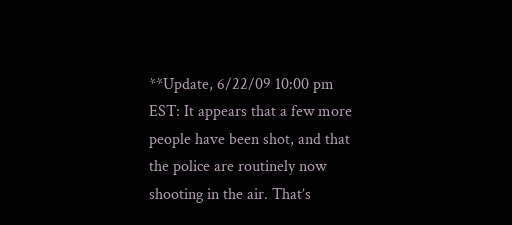**Update, 6/22/09 10:00 pm EST: It appears that a few more people have been shot, and that the police are routinely now shooting in the air. That’s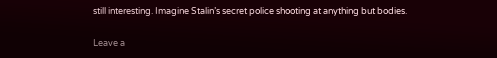still interesting. Imagine Stalin’s secret police shooting at anything but bodies.

Leave a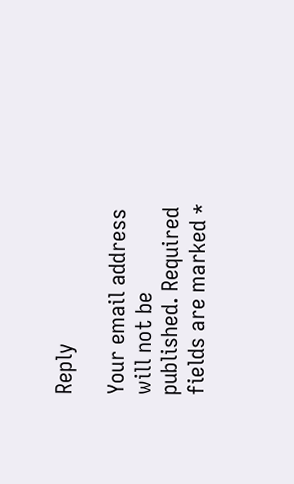Reply

Your email address will not be published. Required fields are marked *